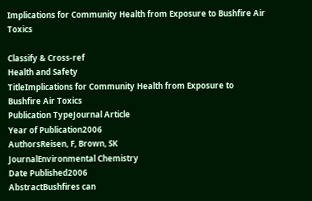Implications for Community Health from Exposure to Bushfire Air Toxics

Classify & Cross-ref
Health and Safety
TitleImplications for Community Health from Exposure to Bushfire Air Toxics
Publication TypeJournal Article
Year of Publication2006
AuthorsReisen, F, Brown, SK
JournalEnvironmental Chemistry
Date Published2006
AbstractBushfires can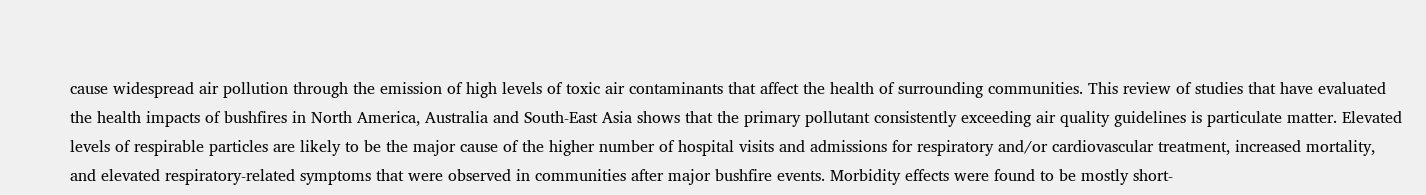cause widespread air pollution through the emission of high levels of toxic air contaminants that affect the health of surrounding communities. This review of studies that have evaluated the health impacts of bushfires in North America, Australia and South-East Asia shows that the primary pollutant consistently exceeding air quality guidelines is particulate matter. Elevated levels of respirable particles are likely to be the major cause of the higher number of hospital visits and admissions for respiratory and/or cardiovascular treatment, increased mortality, and elevated respiratory-related symptoms that were observed in communities after major bushfire events. Morbidity effects were found to be mostly short-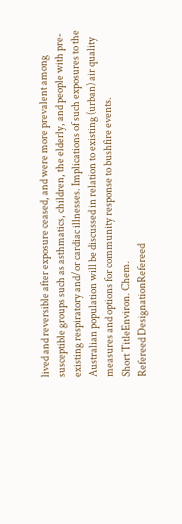lived and reversible after exposure ceased, and were more prevalent among susceptible groups such as asthmatics, children, the elderly, and people with pre-existing respiratory and/or cardiac illnesses. Implications of such exposures to the Australian population will be discussed in relation to existing (urban) air quality measures and options for community response to bushfire events.
Short TitleEnviron. Chem.
Refereed DesignationRefereed